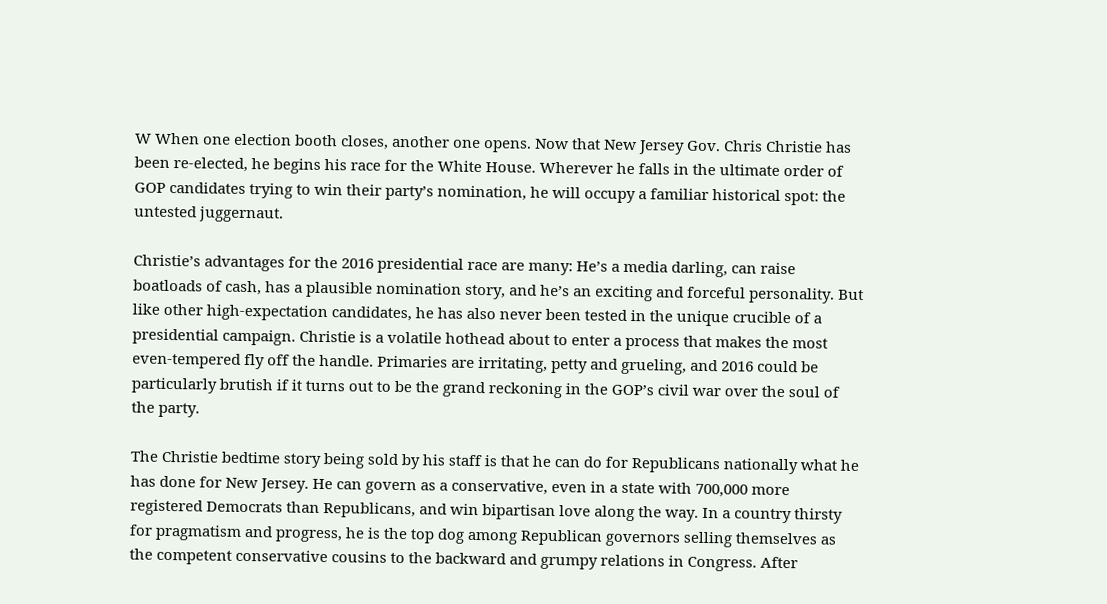W When one election booth closes, another one opens. Now that New Jersey Gov. Chris Christie has been re-elected, he begins his race for the White House. Wherever he falls in the ultimate order of GOP candidates trying to win their party’s nomination, he will occupy a familiar historical spot: the untested juggernaut.

Christie’s advantages for the 2016 presidential race are many: He’s a media darling, can raise boatloads of cash, has a plausible nomination story, and he’s an exciting and forceful personality. But like other high-expectation candidates, he has also never been tested in the unique crucible of a presidential campaign. Christie is a volatile hothead about to enter a process that makes the most even-tempered fly off the handle. Primaries are irritating, petty and grueling, and 2016 could be particularly brutish if it turns out to be the grand reckoning in the GOP’s civil war over the soul of the party.

The Christie bedtime story being sold by his staff is that he can do for Republicans nationally what he has done for New Jersey. He can govern as a conservative, even in a state with 700,000 more registered Democrats than Republicans, and win bipartisan love along the way. In a country thirsty for pragmatism and progress, he is the top dog among Republican governors selling themselves as the competent conservative cousins to the backward and grumpy relations in Congress. After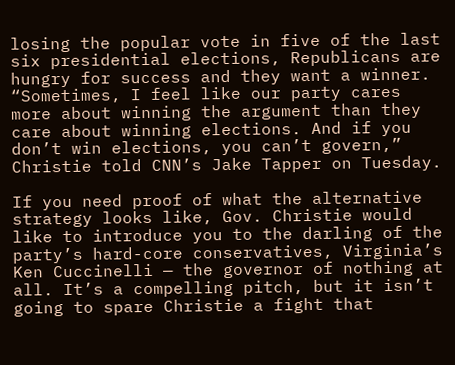losing the popular vote in five of the last six presidential elections, Republicans are hungry for success and they want a winner. “Sometimes, I feel like our party cares more about winning the argument than they care about winning elections. And if you don’t win elections, you can’t govern,” Christie told CNN’s Jake Tapper on Tuesday.

If you need proof of what the alternative strategy looks like, Gov. Christie would like to introduce you to the darling of the party’s hard-core conservatives, Virginia’s Ken Cuccinelli — the governor of nothing at all. It’s a compelling pitch, but it isn’t going to spare Christie a fight that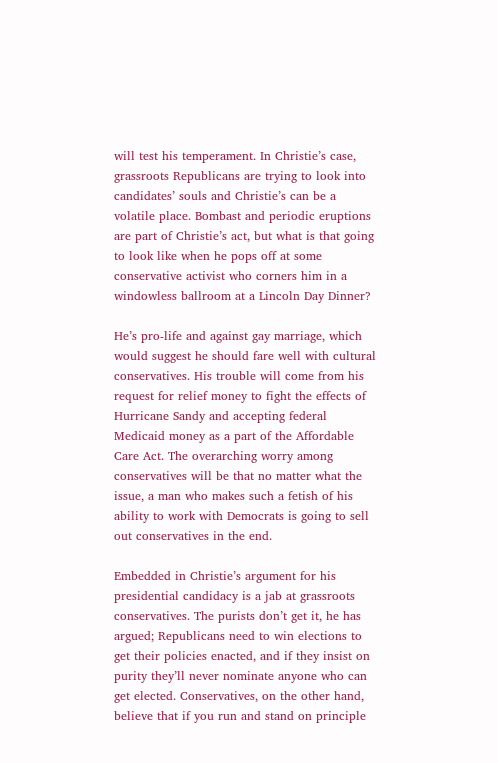will test his temperament. In Christie’s case, grassroots Republicans are trying to look into candidates’ souls and Christie’s can be a volatile place. Bombast and periodic eruptions are part of Christie’s act, but what is that going to look like when he pops off at some conservative activist who corners him in a windowless ballroom at a Lincoln Day Dinner?

He’s pro-life and against gay marriage, which would suggest he should fare well with cultural conservatives. His trouble will come from his request for relief money to fight the effects of Hurricane Sandy and accepting federal Medicaid money as a part of the Affordable Care Act. The overarching worry among conservatives will be that no matter what the issue, a man who makes such a fetish of his ability to work with Democrats is going to sell out conservatives in the end.

Embedded in Christie’s argument for his presidential candidacy is a jab at grassroots conservatives. The purists don’t get it, he has argued; Republicans need to win elections to get their policies enacted, and if they insist on purity they’ll never nominate anyone who can get elected. Conservatives, on the other hand, believe that if you run and stand on principle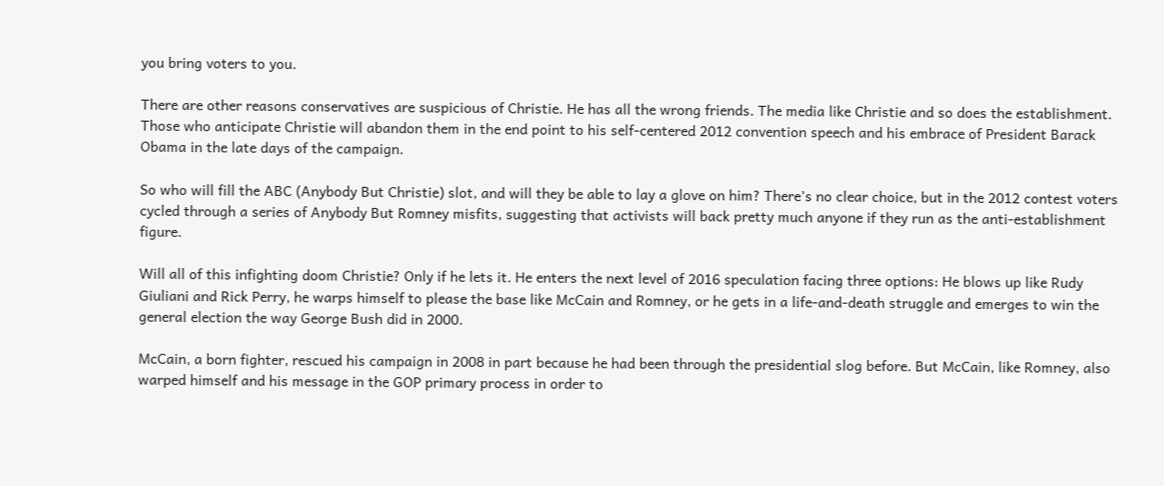you bring voters to you.

There are other reasons conservatives are suspicious of Christie. He has all the wrong friends. The media like Christie and so does the establishment. Those who anticipate Christie will abandon them in the end point to his self-centered 2012 convention speech and his embrace of President Barack Obama in the late days of the campaign.

So who will fill the ABC (Anybody But Christie) slot, and will they be able to lay a glove on him? There’s no clear choice, but in the 2012 contest voters cycled through a series of Anybody But Romney misfits, suggesting that activists will back pretty much anyone if they run as the anti-establishment figure.

Will all of this infighting doom Christie? Only if he lets it. He enters the next level of 2016 speculation facing three options: He blows up like Rudy Giuliani and Rick Perry, he warps himself to please the base like McCain and Romney, or he gets in a life-and-death struggle and emerges to win the general election the way George Bush did in 2000.

McCain, a born fighter, rescued his campaign in 2008 in part because he had been through the presidential slog before. But McCain, like Romney, also warped himself and his message in the GOP primary process in order to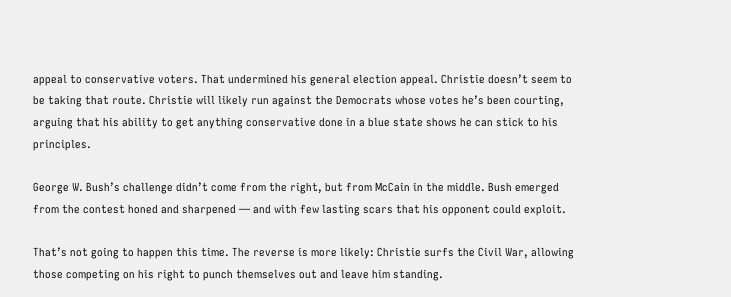appeal to conservative voters. That undermined his general election appeal. Christie doesn’t seem to be taking that route. Christie will likely run against the Democrats whose votes he’s been courting, arguing that his ability to get anything conservative done in a blue state shows he can stick to his principles.

George W. Bush’s challenge didn’t come from the right, but from McCain in the middle. Bush emerged from the contest honed and sharpened — and with few lasting scars that his opponent could exploit.

That’s not going to happen this time. The reverse is more likely: Christie surfs the Civil War, allowing those competing on his right to punch themselves out and leave him standing.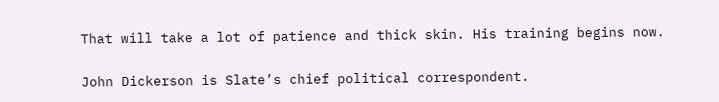That will take a lot of patience and thick skin. His training begins now.

John Dickerson is Slate’s chief political correspondent.